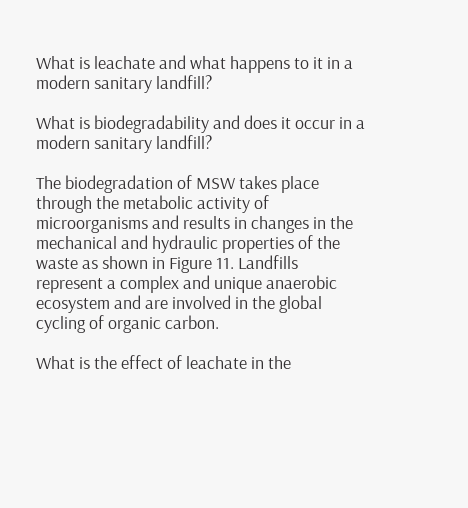What is leachate and what happens to it in a modern sanitary landfill?

What is biodegradability and does it occur in a modern sanitary landfill?

The biodegradation of MSW takes place through the metabolic activity of microorganisms and results in changes in the mechanical and hydraulic properties of the waste as shown in Figure 11. Landfills represent a complex and unique anaerobic ecosystem and are involved in the global cycling of organic carbon.

What is the effect of leachate in the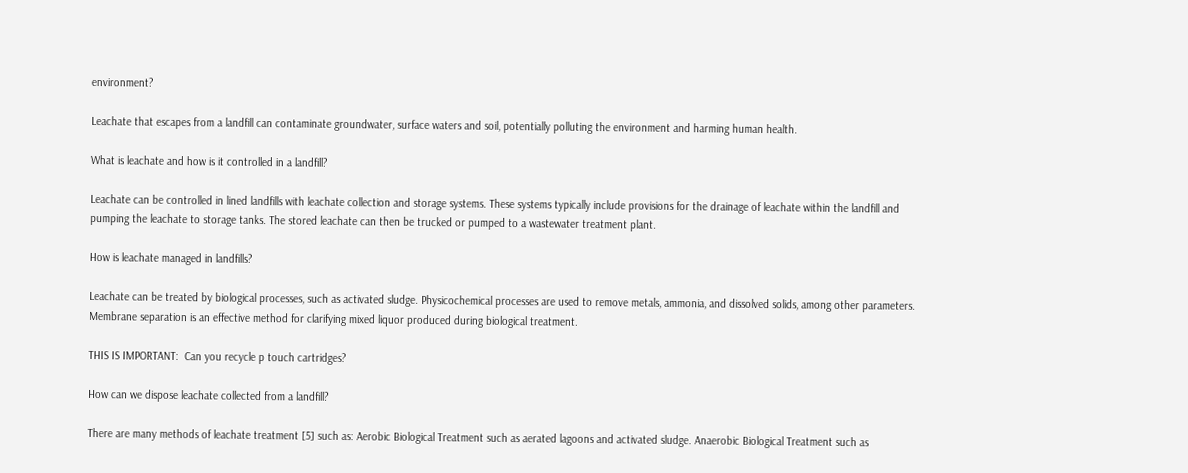environment?

Leachate that escapes from a landfill can contaminate groundwater, surface waters and soil, potentially polluting the environment and harming human health.

What is leachate and how is it controlled in a landfill?

Leachate can be controlled in lined landfills with leachate collection and storage systems. These systems typically include provisions for the drainage of leachate within the landfill and pumping the leachate to storage tanks. The stored leachate can then be trucked or pumped to a wastewater treatment plant.

How is leachate managed in landfills?

Leachate can be treated by biological processes, such as activated sludge. Physicochemical processes are used to remove metals, ammonia, and dissolved solids, among other parameters. Membrane separation is an effective method for clarifying mixed liquor produced during biological treatment.

THIS IS IMPORTANT:  Can you recycle p touch cartridges?

How can we dispose leachate collected from a landfill?

There are many methods of leachate treatment [5] such as: Aerobic Biological Treatment such as aerated lagoons and activated sludge. Anaerobic Biological Treatment such as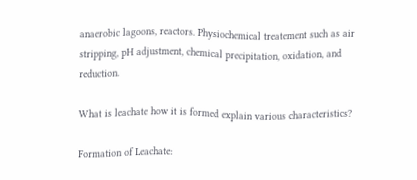anaerobic lagoons, reactors. Physiochemical treatement such as air stripping, pH adjustment, chemical precipitation, oxidation, and reduction.

What is leachate how it is formed explain various characteristics?

Formation of Leachate: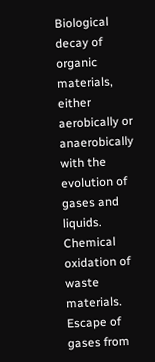Biological decay of organic materials, either aerobically or anaerobically with the evolution of gases and liquids. Chemical oxidation of waste materials. Escape of gases from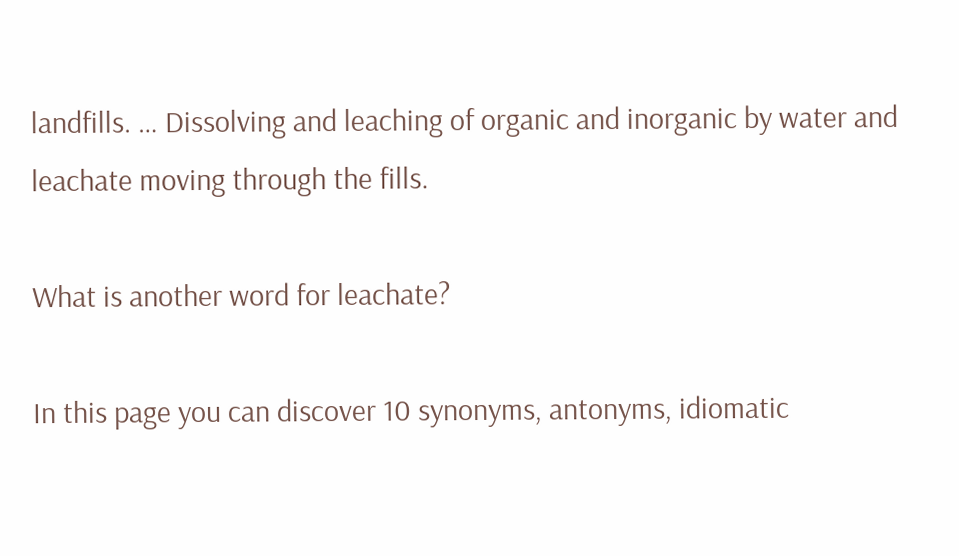landfills. … Dissolving and leaching of organic and inorganic by water and leachate moving through the fills.

What is another word for leachate?

In this page you can discover 10 synonyms, antonyms, idiomatic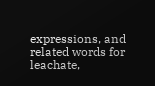expressions, and related words for leachate,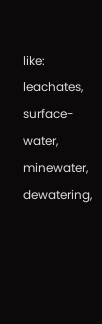like: leachates, surface-water, minewater, dewatering,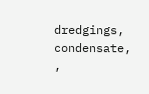dredgings, condensate, ,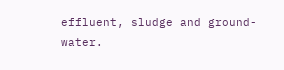effluent, sludge and ground-water.